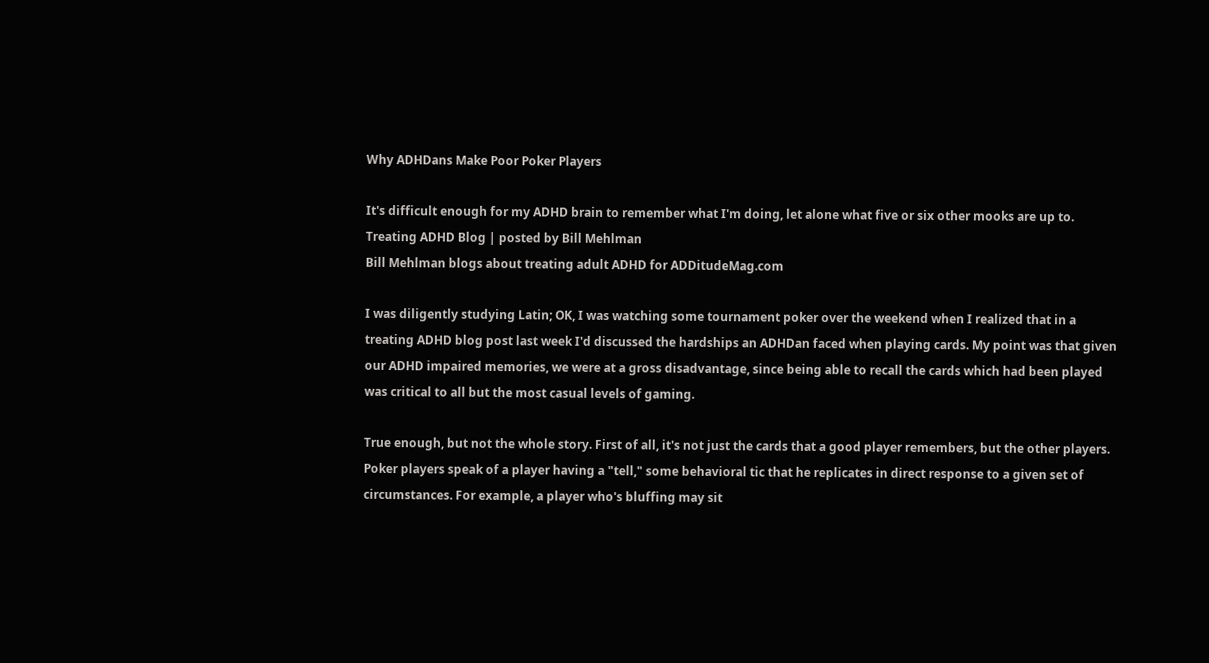Why ADHDans Make Poor Poker Players

It's difficult enough for my ADHD brain to remember what I'm doing, let alone what five or six other mooks are up to.
Treating ADHD Blog | posted by Bill Mehlman
Bill Mehlman blogs about treating adult ADHD for ADDitudeMag.com

I was diligently studying Latin; OK, I was watching some tournament poker over the weekend when I realized that in a treating ADHD blog post last week I'd discussed the hardships an ADHDan faced when playing cards. My point was that given our ADHD impaired memories, we were at a gross disadvantage, since being able to recall the cards which had been played was critical to all but the most casual levels of gaming.

True enough, but not the whole story. First of all, it's not just the cards that a good player remembers, but the other players. Poker players speak of a player having a "tell," some behavioral tic that he replicates in direct response to a given set of circumstances. For example, a player who's bluffing may sit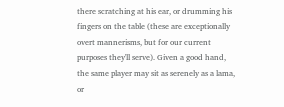there scratching at his ear, or drumming his fingers on the table (these are exceptionally overt mannerisms, but for our current purposes they'll serve). Given a good hand, the same player may sit as serenely as a lama, or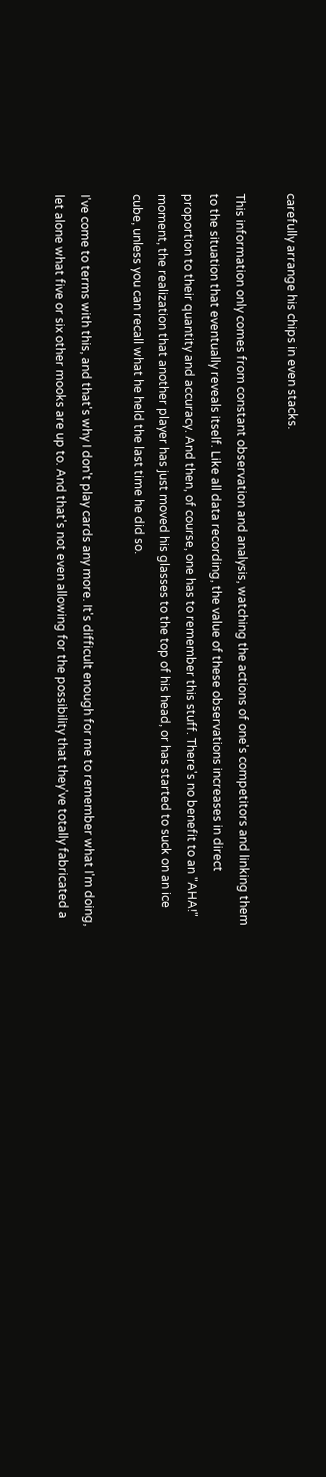carefully arrange his chips in even stacks.

This information only comes from constant observation and analysis, watching the actions of one's competitors and linking them to the situation that eventually reveals itself. Like all data recording, the value of these observations increases in direct proportion to their quantity and accuracy. And then, of course, one has to remember this stuff. There's no benefit to an "AHA!" moment, the realization that another player has just moved his glasses to the top of his head, or has started to suck on an ice cube, unless you can recall what he held the last time he did so.

I've come to terms with this, and that's why I don't play cards any more. It's difficult enough for me to remember what I'm doing, let alone what five or six other mooks are up to. And that's not even allowing for the possibility that they've totally fabricated a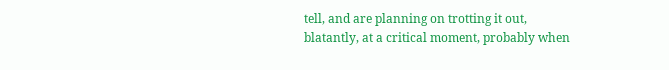tell, and are planning on trotting it out, blatantly, at a critical moment, probably when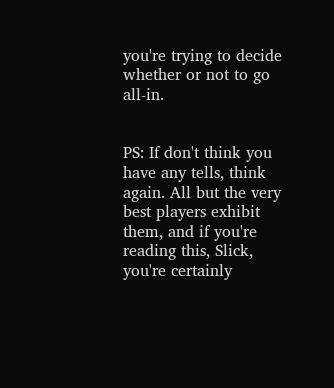you're trying to decide whether or not to go all-in.


PS: If don't think you have any tells, think again. All but the very best players exhibit them, and if you're reading this, Slick, you're certainly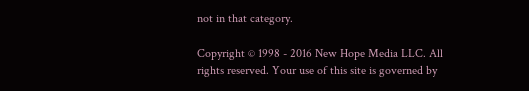not in that category.

Copyright © 1998 - 2016 New Hope Media LLC. All rights reserved. Your use of this site is governed by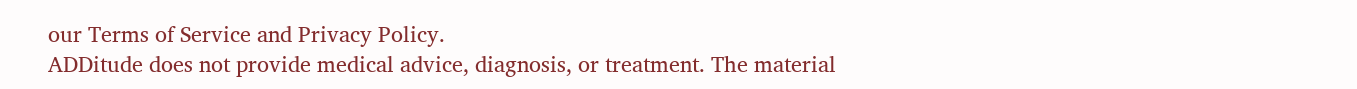our Terms of Service and Privacy Policy.
ADDitude does not provide medical advice, diagnosis, or treatment. The material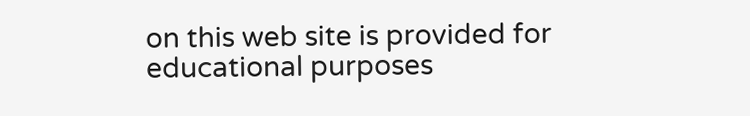on this web site is provided for educational purposes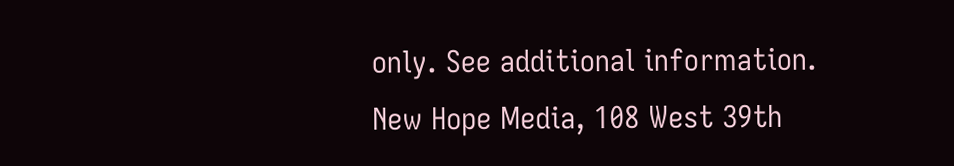only. See additional information.
New Hope Media, 108 West 39th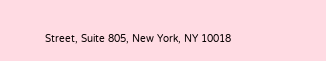Street, Suite 805, New York, NY 10018